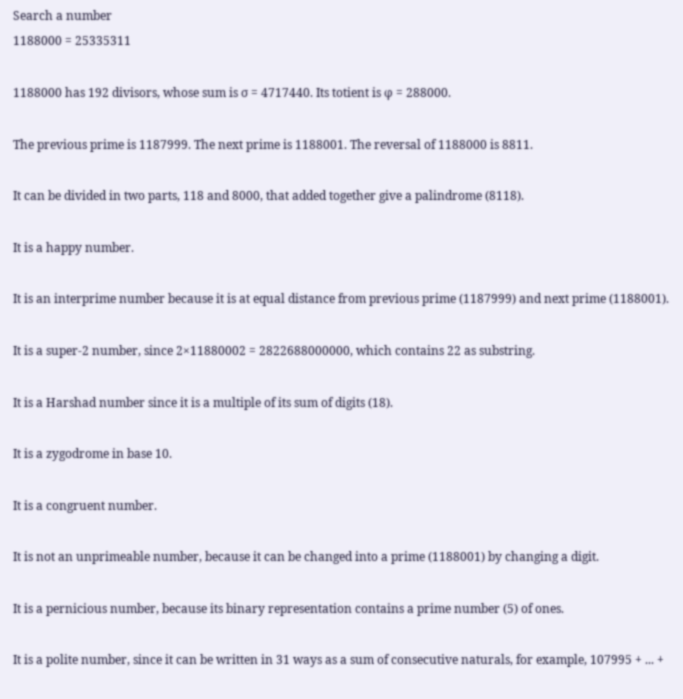Search a number
1188000 = 25335311

1188000 has 192 divisors, whose sum is σ = 4717440. Its totient is φ = 288000.

The previous prime is 1187999. The next prime is 1188001. The reversal of 1188000 is 8811.

It can be divided in two parts, 118 and 8000, that added together give a palindrome (8118).

It is a happy number.

It is an interprime number because it is at equal distance from previous prime (1187999) and next prime (1188001).

It is a super-2 number, since 2×11880002 = 2822688000000, which contains 22 as substring.

It is a Harshad number since it is a multiple of its sum of digits (18).

It is a zygodrome in base 10.

It is a congruent number.

It is not an unprimeable number, because it can be changed into a prime (1188001) by changing a digit.

It is a pernicious number, because its binary representation contains a prime number (5) of ones.

It is a polite number, since it can be written in 31 ways as a sum of consecutive naturals, for example, 107995 + ... +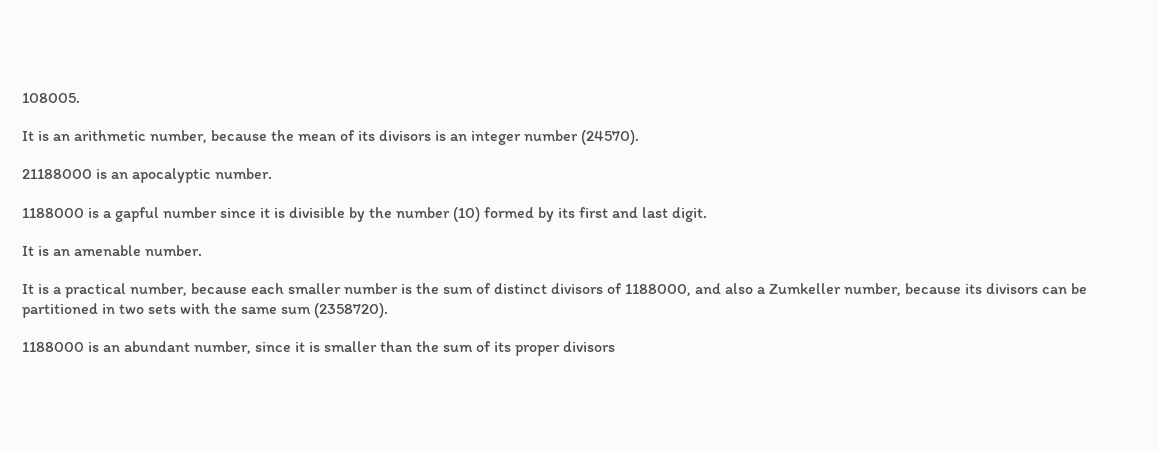108005.

It is an arithmetic number, because the mean of its divisors is an integer number (24570).

21188000 is an apocalyptic number.

1188000 is a gapful number since it is divisible by the number (10) formed by its first and last digit.

It is an amenable number.

It is a practical number, because each smaller number is the sum of distinct divisors of 1188000, and also a Zumkeller number, because its divisors can be partitioned in two sets with the same sum (2358720).

1188000 is an abundant number, since it is smaller than the sum of its proper divisors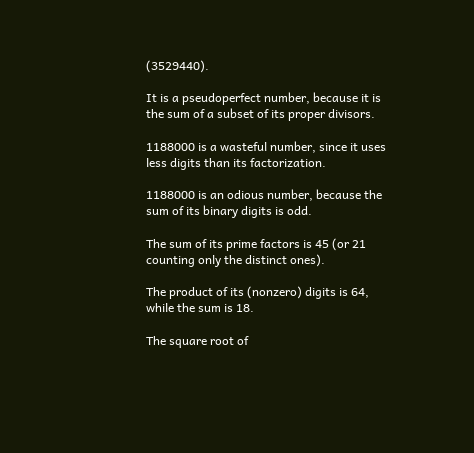(3529440).

It is a pseudoperfect number, because it is the sum of a subset of its proper divisors.

1188000 is a wasteful number, since it uses less digits than its factorization.

1188000 is an odious number, because the sum of its binary digits is odd.

The sum of its prime factors is 45 (or 21 counting only the distinct ones).

The product of its (nonzero) digits is 64, while the sum is 18.

The square root of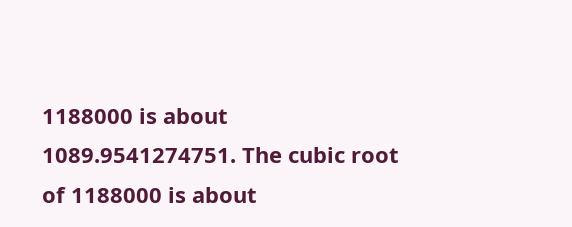1188000 is about 1089.9541274751. The cubic root of 1188000 is about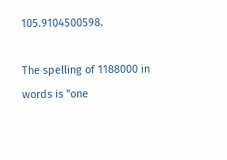105.9104500598.

The spelling of 1188000 in words is "one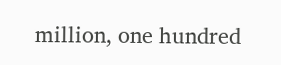million, one hundred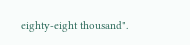eighty-eight thousand".